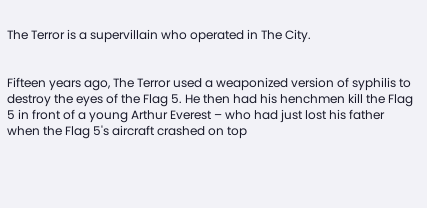The Terror is a supervillain who operated in The City.


Fifteen years ago, The Terror used a weaponized version of syphilis to destroy the eyes of the Flag 5. He then had his henchmen kill the Flag 5 in front of a young Arthur Everest – who had just lost his father when the Flag 5's aircraft crashed on top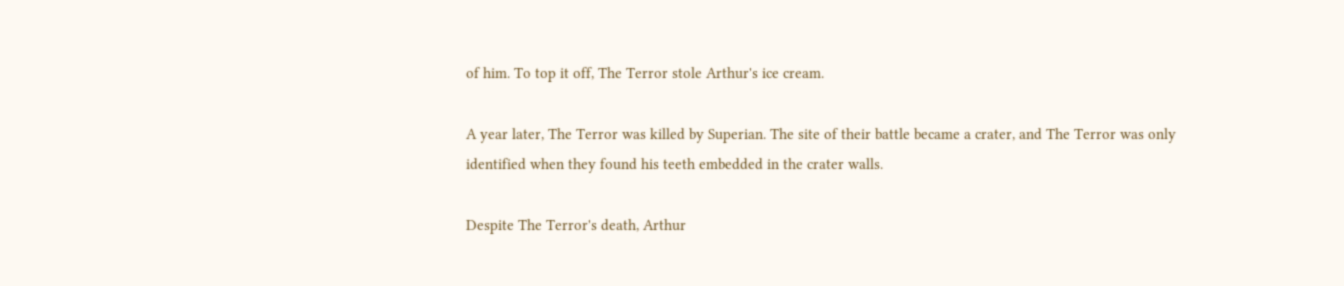of him. To top it off, The Terror stole Arthur's ice cream.

A year later, The Terror was killed by Superian. The site of their battle became a crater, and The Terror was only identified when they found his teeth embedded in the crater walls.

Despite The Terror's death, Arthur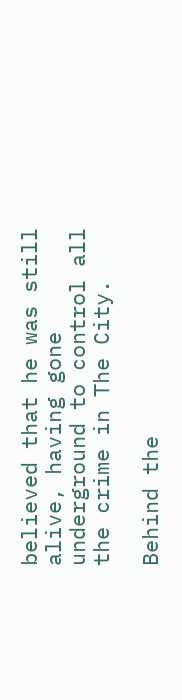believed that he was still alive, having gone underground to control all the crime in The City.

Behind the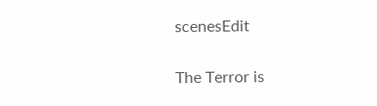scenesEdit

The Terror is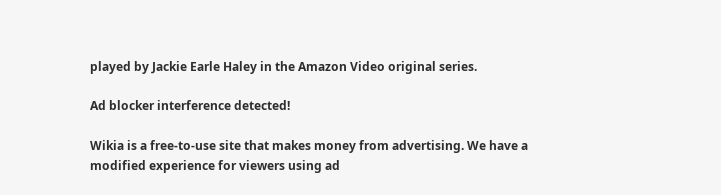played by Jackie Earle Haley in the Amazon Video original series.

Ad blocker interference detected!

Wikia is a free-to-use site that makes money from advertising. We have a modified experience for viewers using ad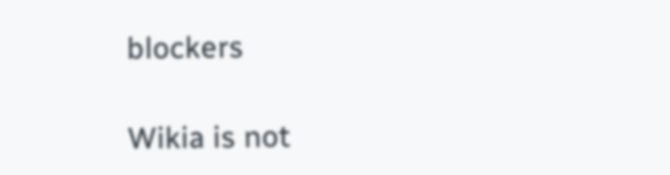blockers

Wikia is not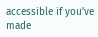accessible if you’ve made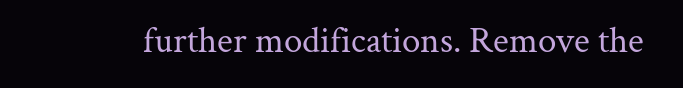further modifications. Remove the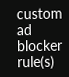custom ad blocker rule(s)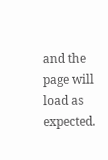and the page will load as expected.